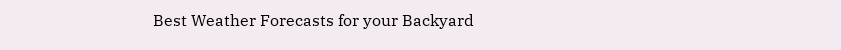Best Weather Forecasts for your Backyard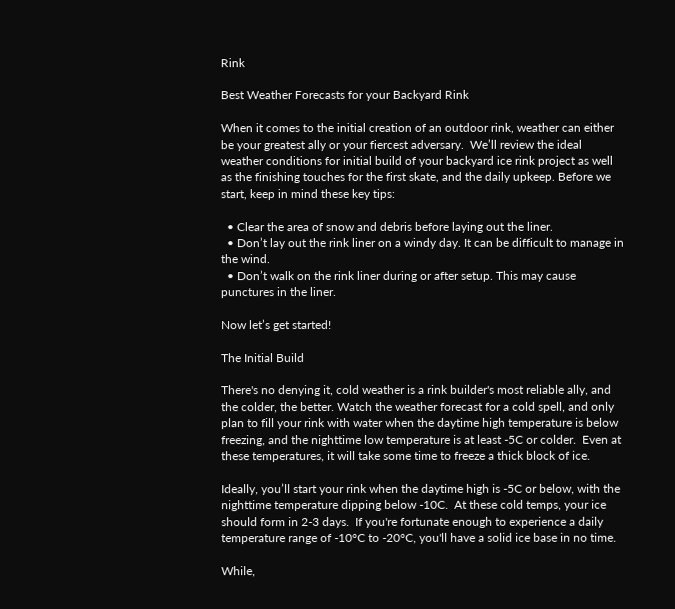Rink

Best Weather Forecasts for your Backyard Rink

When it comes to the initial creation of an outdoor rink, weather can either be your greatest ally or your fiercest adversary.  We’ll review the ideal weather conditions for initial build of your backyard ice rink project as well as the finishing touches for the first skate, and the daily upkeep. Before we start, keep in mind these key tips:

  • Clear the area of snow and debris before laying out the liner.
  • Don’t lay out the rink liner on a windy day. It can be difficult to manage in the wind.
  • Don’t walk on the rink liner during or after setup. This may cause punctures in the liner.

Now let’s get started!

The Initial Build

There's no denying it, cold weather is a rink builder's most reliable ally, and the colder, the better. Watch the weather forecast for a cold spell, and only plan to fill your rink with water when the daytime high temperature is below freezing, and the nighttime low temperature is at least -5C or colder.  Even at these temperatures, it will take some time to freeze a thick block of ice.

Ideally, you’ll start your rink when the daytime high is -5C or below, with the nighttime temperature dipping below -10C.  At these cold temps, your ice should form in 2-3 days.  If you're fortunate enough to experience a daily temperature range of -10°C to -20°C, you'll have a solid ice base in no time.

While,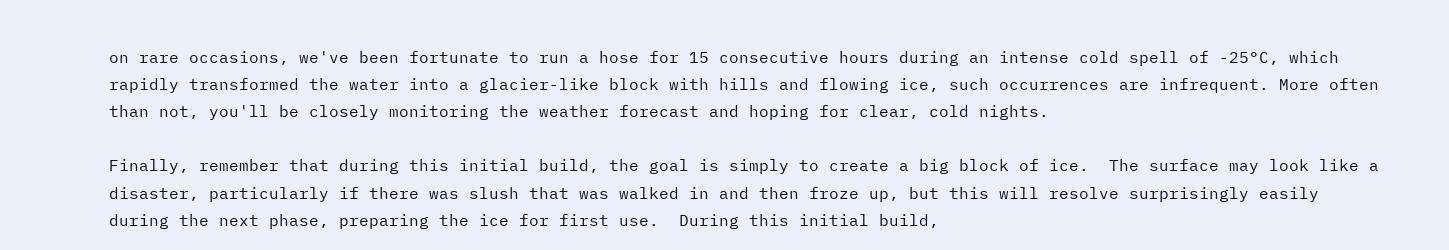on rare occasions, we've been fortunate to run a hose for 15 consecutive hours during an intense cold spell of -25°C, which rapidly transformed the water into a glacier-like block with hills and flowing ice, such occurrences are infrequent. More often than not, you'll be closely monitoring the weather forecast and hoping for clear, cold nights.

Finally, remember that during this initial build, the goal is simply to create a big block of ice.  The surface may look like a disaster, particularly if there was slush that was walked in and then froze up, but this will resolve surprisingly easily during the next phase, preparing the ice for first use.  During this initial build,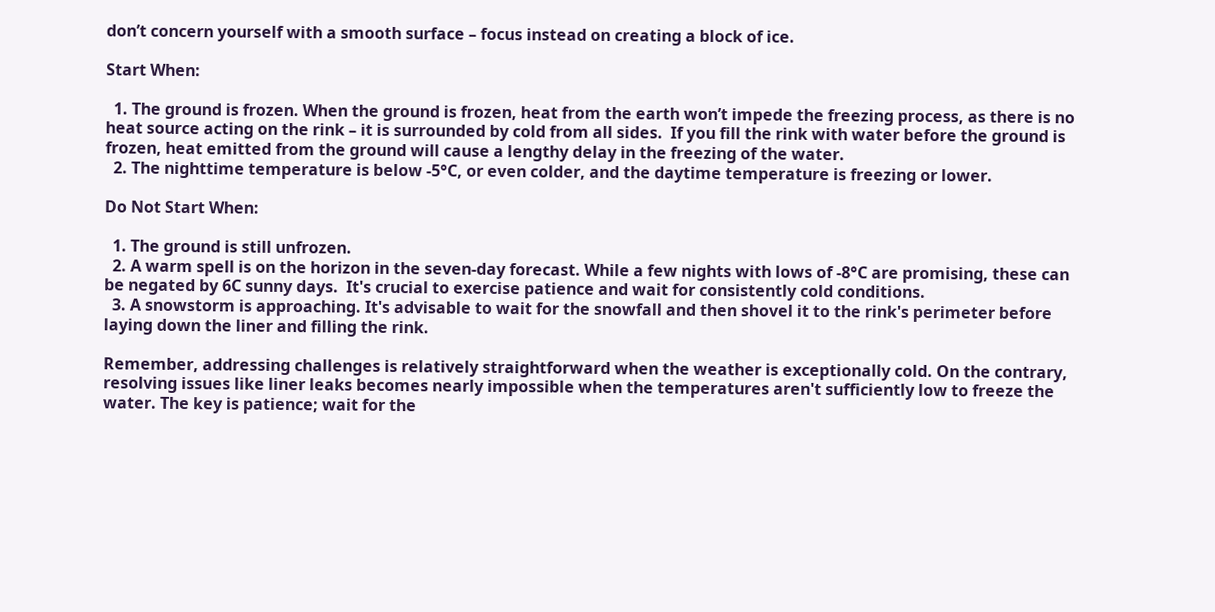don’t concern yourself with a smooth surface – focus instead on creating a block of ice.

Start When:

  1. The ground is frozen. When the ground is frozen, heat from the earth won’t impede the freezing process, as there is no heat source acting on the rink – it is surrounded by cold from all sides.  If you fill the rink with water before the ground is frozen, heat emitted from the ground will cause a lengthy delay in the freezing of the water.
  2. The nighttime temperature is below -5°C, or even colder, and the daytime temperature is freezing or lower.

Do Not Start When:

  1. The ground is still unfrozen.
  2. A warm spell is on the horizon in the seven-day forecast. While a few nights with lows of -8°C are promising, these can be negated by 6C sunny days.  It's crucial to exercise patience and wait for consistently cold conditions.
  3. A snowstorm is approaching. It's advisable to wait for the snowfall and then shovel it to the rink's perimeter before laying down the liner and filling the rink.

Remember, addressing challenges is relatively straightforward when the weather is exceptionally cold. On the contrary, resolving issues like liner leaks becomes nearly impossible when the temperatures aren't sufficiently low to freeze the water. The key is patience; wait for the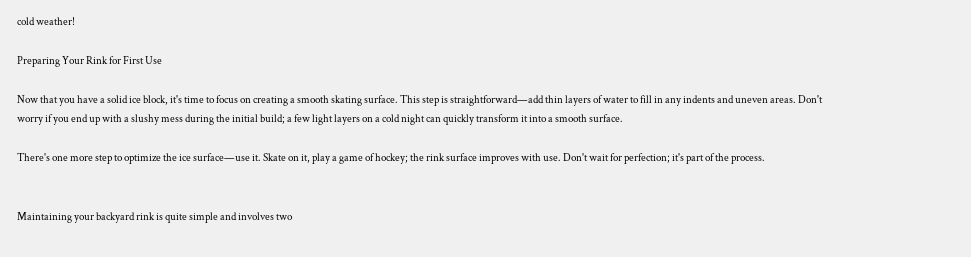cold weather!

Preparing Your Rink for First Use

Now that you have a solid ice block, it's time to focus on creating a smooth skating surface. This step is straightforward—add thin layers of water to fill in any indents and uneven areas. Don't worry if you end up with a slushy mess during the initial build; a few light layers on a cold night can quickly transform it into a smooth surface.

There's one more step to optimize the ice surface—use it. Skate on it, play a game of hockey; the rink surface improves with use. Don't wait for perfection; it's part of the process.


Maintaining your backyard rink is quite simple and involves two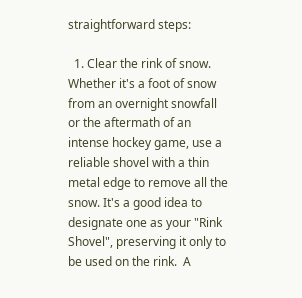straightforward steps:

  1. Clear the rink of snow. Whether it's a foot of snow from an overnight snowfall or the aftermath of an intense hockey game, use a reliable shovel with a thin metal edge to remove all the snow. It's a good idea to designate one as your "Rink Shovel", preserving it only to be used on the rink.  A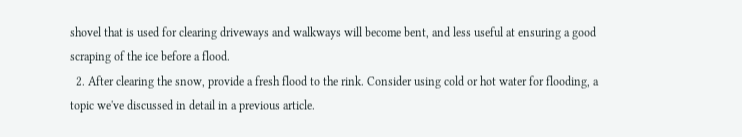shovel that is used for clearing driveways and walkways will become bent, and less useful at ensuring a good scraping of the ice before a flood.
  2. After clearing the snow, provide a fresh flood to the rink. Consider using cold or hot water for flooding, a topic we've discussed in detail in a previous article.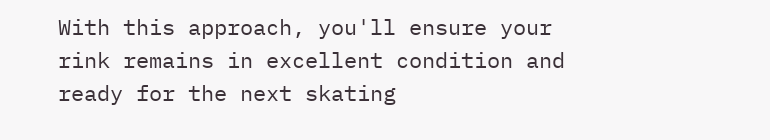With this approach, you'll ensure your rink remains in excellent condition and ready for the next skating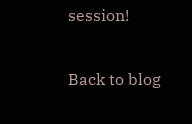session!

Back to blog